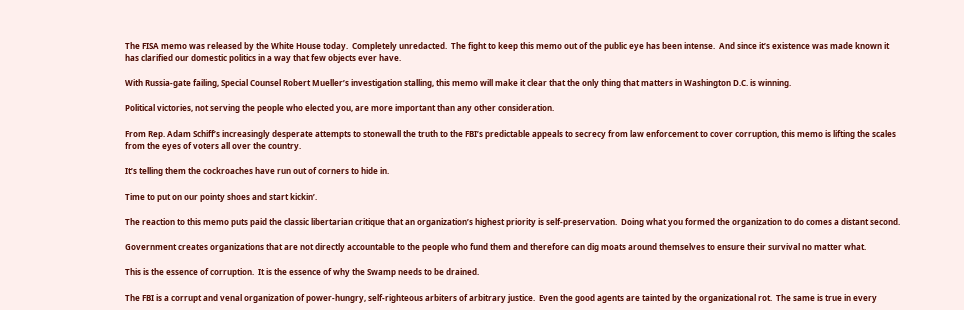The FISA memo was released by the White House today.  Completely unredacted.  The fight to keep this memo out of the public eye has been intense.  And since it’s existence was made known it has clarified our domestic politics in a way that few objects ever have.

With Russia-gate failing, Special Counsel Robert Mueller’s investigation stalling, this memo will make it clear that the only thing that matters in Washington D.C. is winning.

Political victories, not serving the people who elected you, are more important than any other consideration.

From Rep. Adam Schiff’s increasingly desperate attempts to stonewall the truth to the FBI’s predictable appeals to secrecy from law enforcement to cover corruption, this memo is lifting the scales from the eyes of voters all over the country.

It’s telling them the cockroaches have run out of corners to hide in.

Time to put on our pointy shoes and start kickin’.

The reaction to this memo puts paid the classic libertarian critique that an organization’s highest priority is self-preservation.  Doing what you formed the organization to do comes a distant second.

Government creates organizations that are not directly accountable to the people who fund them and therefore can dig moats around themselves to ensure their survival no matter what.

This is the essence of corruption.  It is the essence of why the Swamp needs to be drained.

The FBI is a corrupt and venal organization of power-hungry, self-righteous arbiters of arbitrary justice.  Even the good agents are tainted by the organizational rot.  The same is true in every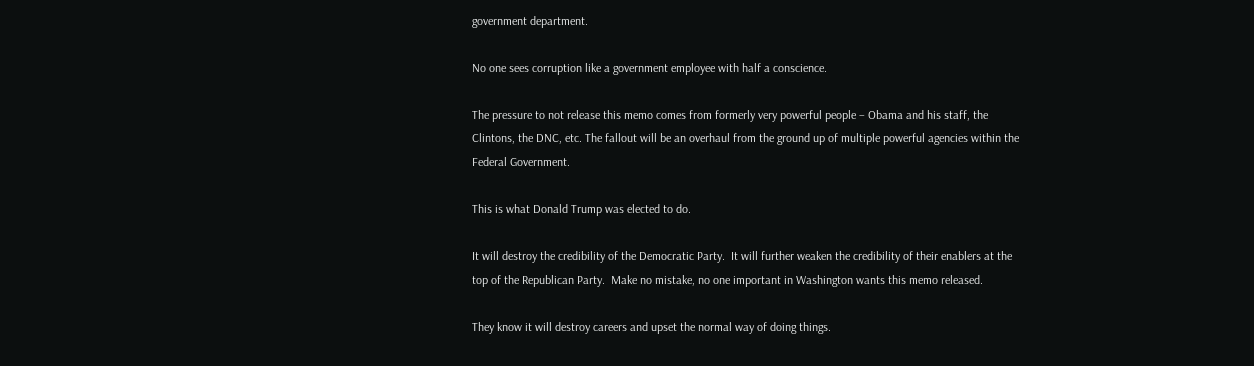government department.

No one sees corruption like a government employee with half a conscience.

The pressure to not release this memo comes from formerly very powerful people – Obama and his staff, the Clintons, the DNC, etc. The fallout will be an overhaul from the ground up of multiple powerful agencies within the Federal Government.

This is what Donald Trump was elected to do.

It will destroy the credibility of the Democratic Party.  It will further weaken the credibility of their enablers at the top of the Republican Party.  Make no mistake, no one important in Washington wants this memo released.

They know it will destroy careers and upset the normal way of doing things.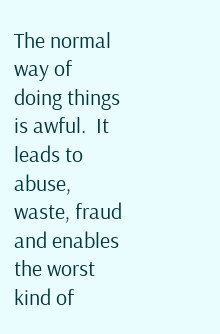The normal way of doing things is awful.  It leads to abuse, waste, fraud and enables the worst kind of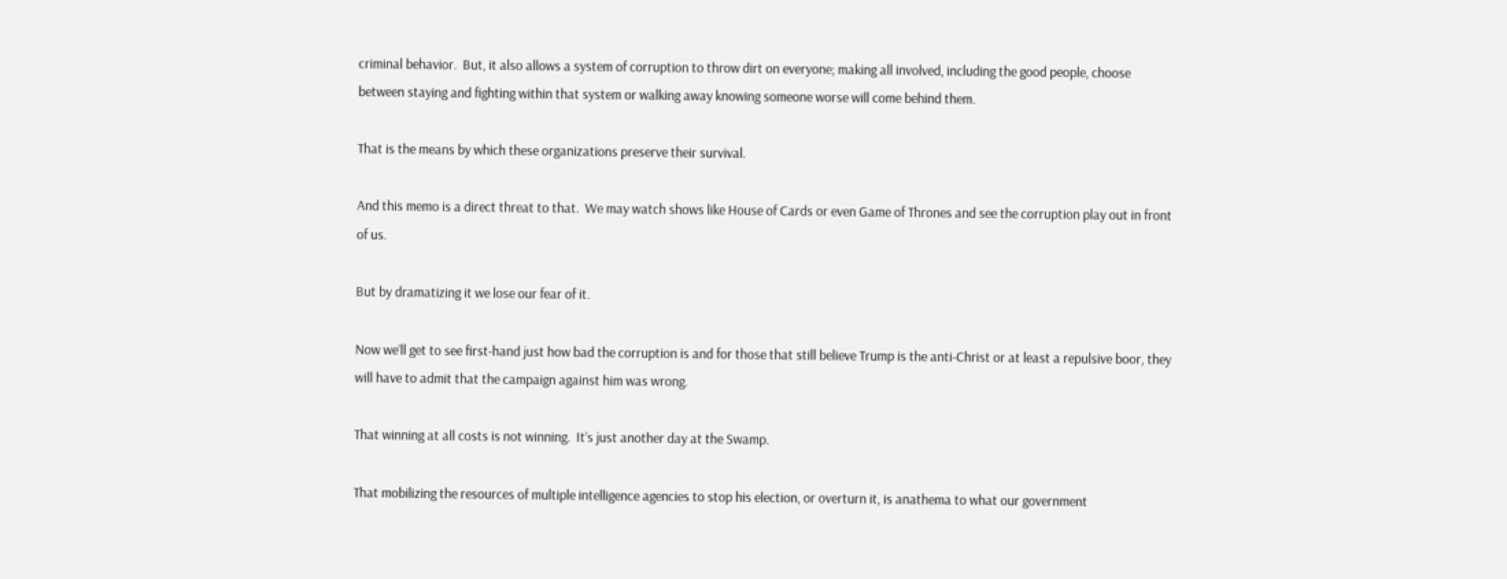criminal behavior.  But, it also allows a system of corruption to throw dirt on everyone; making all involved, including the good people, choose between staying and fighting within that system or walking away knowing someone worse will come behind them.

That is the means by which these organizations preserve their survival.

And this memo is a direct threat to that.  We may watch shows like House of Cards or even Game of Thrones and see the corruption play out in front of us.

But by dramatizing it we lose our fear of it.

Now we’ll get to see first-hand just how bad the corruption is and for those that still believe Trump is the anti-Christ or at least a repulsive boor, they will have to admit that the campaign against him was wrong.

That winning at all costs is not winning.  It’s just another day at the Swamp.

That mobilizing the resources of multiple intelligence agencies to stop his election, or overturn it, is anathema to what our government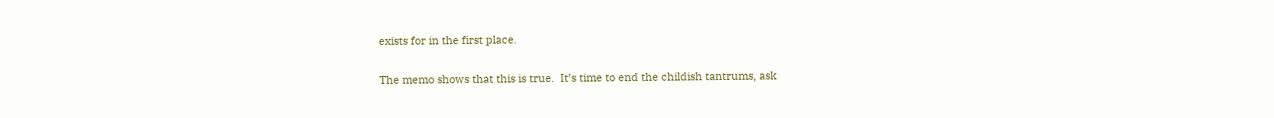exists for in the first place.

The memo shows that this is true.  It’s time to end the childish tantrums, ask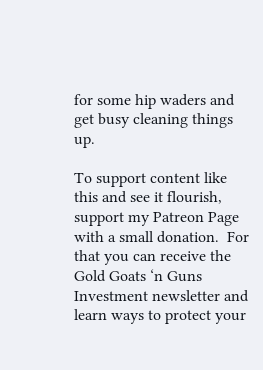for some hip waders and get busy cleaning things up.

To support content like this and see it flourish, support my Patreon Page with a small donation.  For that you can receive the Gold Goats ‘n Guns Investment newsletter and learn ways to protect your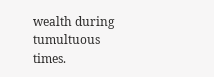wealth during tumultuous times.